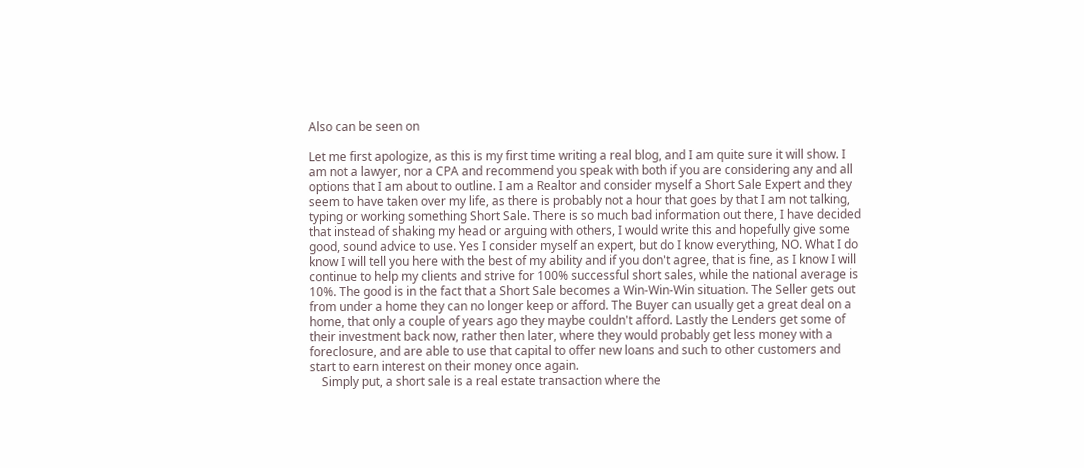Also can be seen on

Let me first apologize, as this is my first time writing a real blog, and I am quite sure it will show. I am not a lawyer, nor a CPA and recommend you speak with both if you are considering any and all options that I am about to outline. I am a Realtor and consider myself a Short Sale Expert and they seem to have taken over my life, as there is probably not a hour that goes by that I am not talking, typing or working something Short Sale. There is so much bad information out there, I have decided that instead of shaking my head or arguing with others, I would write this and hopefully give some good, sound advice to use. Yes I consider myself an expert, but do I know everything, NO. What I do know I will tell you here with the best of my ability and if you don't agree, that is fine, as I know I will continue to help my clients and strive for 100% successful short sales, while the national average is 10%. The good is in the fact that a Short Sale becomes a Win-Win-Win situation. The Seller gets out from under a home they can no longer keep or afford. The Buyer can usually get a great deal on a home, that only a couple of years ago they maybe couldn't afford. Lastly the Lenders get some of their investment back now, rather then later, where they would probably get less money with a foreclosure, and are able to use that capital to offer new loans and such to other customers and start to earn interest on their money once again.
    Simply put, a short sale is a real estate transaction where the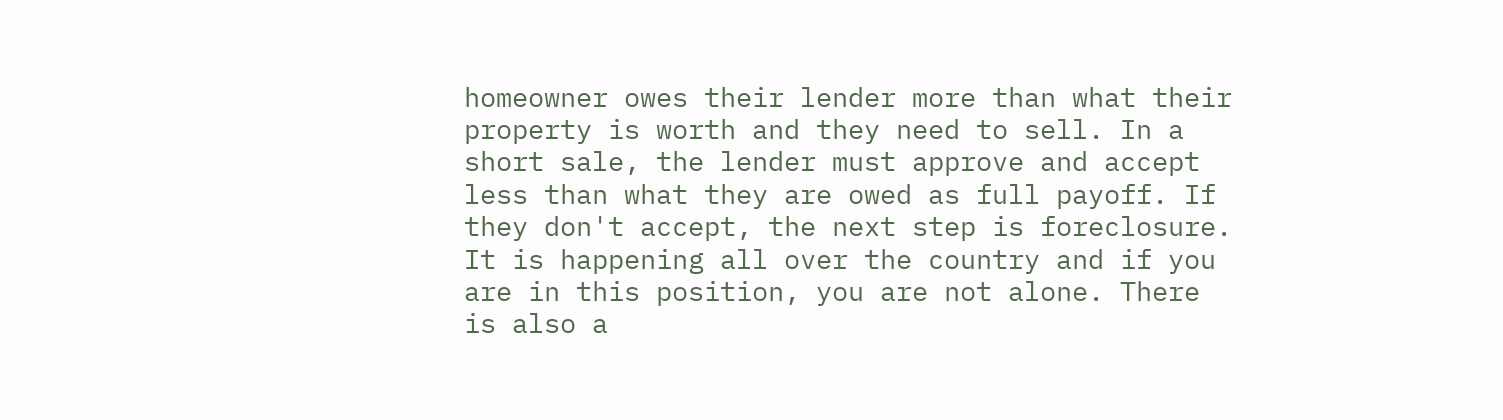homeowner owes their lender more than what their property is worth and they need to sell. In a short sale, the lender must approve and accept less than what they are owed as full payoff. If they don't accept, the next step is foreclosure. It is happening all over the country and if you are in this position, you are not alone. There is also a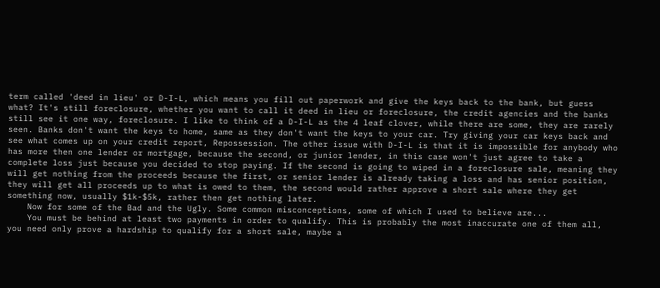term called 'deed in lieu' or D-I-L, which means you fill out paperwork and give the keys back to the bank, but guess what? It's still foreclosure, whether you want to call it deed in lieu or foreclosure, the credit agencies and the banks still see it one way, foreclosure. I like to think of a D-I-L as the 4 leaf clover, while there are some, they are rarely seen. Banks don't want the keys to home, same as they don't want the keys to your car. Try giving your car keys back and see what comes up on your credit report, Repossession. The other issue with D-I-L is that it is impossible for anybody who has more then one lender or mortgage, because the second, or junior lender, in this case won't just agree to take a complete loss just because you decided to stop paying. If the second is going to wiped in a foreclosure sale, meaning they will get nothing from the proceeds because the first, or senior lender is already taking a loss and has senior position, they will get all proceeds up to what is owed to them, the second would rather approve a short sale where they get something now, usually $1k-$5k, rather then get nothing later.
    Now for some of the Bad and the Ugly. Some common misconceptions, some of which I used to believe are...
    You must be behind at least two payments in order to qualify. This is probably the most inaccurate one of them all, you need only prove a hardship to qualify for a short sale, maybe a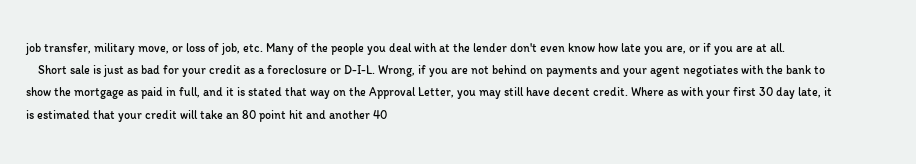job transfer, military move, or loss of job, etc. Many of the people you deal with at the lender don't even know how late you are, or if you are at all.
    Short sale is just as bad for your credit as a foreclosure or D-I-L. Wrong, if you are not behind on payments and your agent negotiates with the bank to show the mortgage as paid in full, and it is stated that way on the Approval Letter, you may still have decent credit. Where as with your first 30 day late, it is estimated that your credit will take an 80 point hit and another 40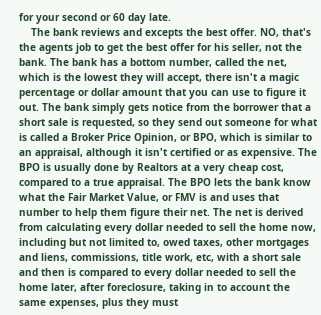for your second or 60 day late.
    The bank reviews and excepts the best offer. NO, that's the agents job to get the best offer for his seller, not the bank. The bank has a bottom number, called the net, which is the lowest they will accept, there isn't a magic percentage or dollar amount that you can use to figure it out. The bank simply gets notice from the borrower that a short sale is requested, so they send out someone for what is called a Broker Price Opinion, or BPO, which is similar to an appraisal, although it isn't certified or as expensive. The BPO is usually done by Realtors at a very cheap cost, compared to a true appraisal. The BPO lets the bank know what the Fair Market Value, or FMV is and uses that number to help them figure their net. The net is derived from calculating every dollar needed to sell the home now, including but not limited to, owed taxes, other mortgages and liens, commissions, title work, etc, with a short sale and then is compared to every dollar needed to sell the home later, after foreclosure, taking in to account the same expenses, plus they must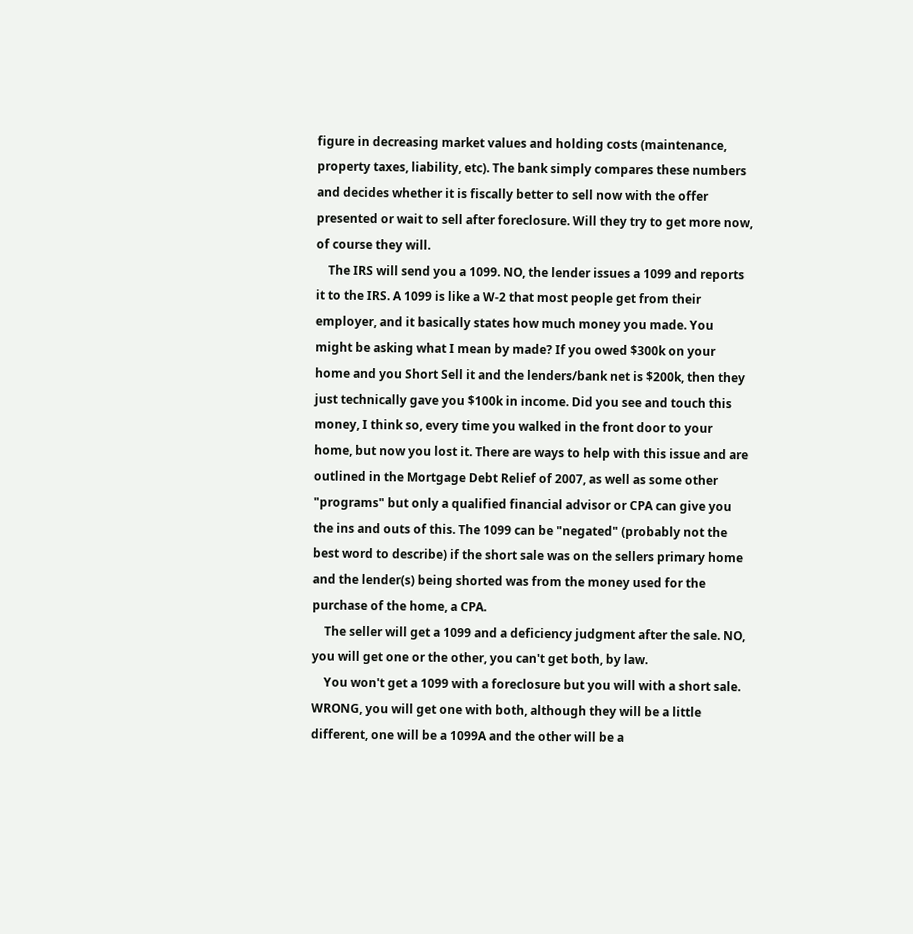figure in decreasing market values and holding costs (maintenance, property taxes, liability, etc). The bank simply compares these numbers and decides whether it is fiscally better to sell now with the offer presented or wait to sell after foreclosure. Will they try to get more now, of course they will.
    The IRS will send you a 1099. NO, the lender issues a 1099 and reports it to the IRS. A 1099 is like a W-2 that most people get from their employer, and it basically states how much money you made. You might be asking what I mean by made? If you owed $300k on your home and you Short Sell it and the lenders/bank net is $200k, then they just technically gave you $100k in income. Did you see and touch this money, I think so, every time you walked in the front door to your home, but now you lost it. There are ways to help with this issue and are outlined in the Mortgage Debt Relief of 2007, as well as some other "programs" but only a qualified financial advisor or CPA can give you the ins and outs of this. The 1099 can be "negated" (probably not the best word to describe) if the short sale was on the sellers primary home and the lender(s) being shorted was from the money used for the purchase of the home, a CPA.
    The seller will get a 1099 and a deficiency judgment after the sale. NO, you will get one or the other, you can't get both, by law.
    You won't get a 1099 with a foreclosure but you will with a short sale. WRONG, you will get one with both, although they will be a little different, one will be a 1099A and the other will be a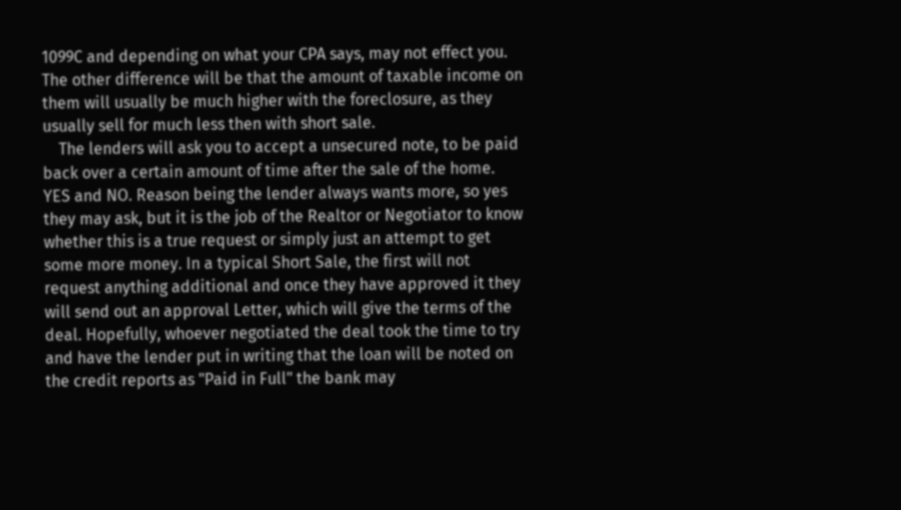1099C and depending on what your CPA says, may not effect you. The other difference will be that the amount of taxable income on them will usually be much higher with the foreclosure, as they usually sell for much less then with short sale.
    The lenders will ask you to accept a unsecured note, to be paid back over a certain amount of time after the sale of the home. YES and NO. Reason being the lender always wants more, so yes they may ask, but it is the job of the Realtor or Negotiator to know whether this is a true request or simply just an attempt to get some more money. In a typical Short Sale, the first will not request anything additional and once they have approved it they will send out an approval Letter, which will give the terms of the deal. Hopefully, whoever negotiated the deal took the time to try and have the lender put in writing that the loan will be noted on the credit reports as "Paid in Full" the bank may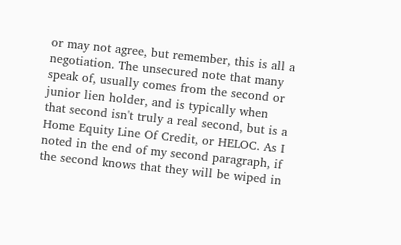or may not agree, but remember, this is all a negotiation. The unsecured note that many speak of, usually comes from the second or junior lien holder, and is typically when that second isn't truly a real second, but is a Home Equity Line Of Credit, or HELOC. As I noted in the end of my second paragraph, if the second knows that they will be wiped in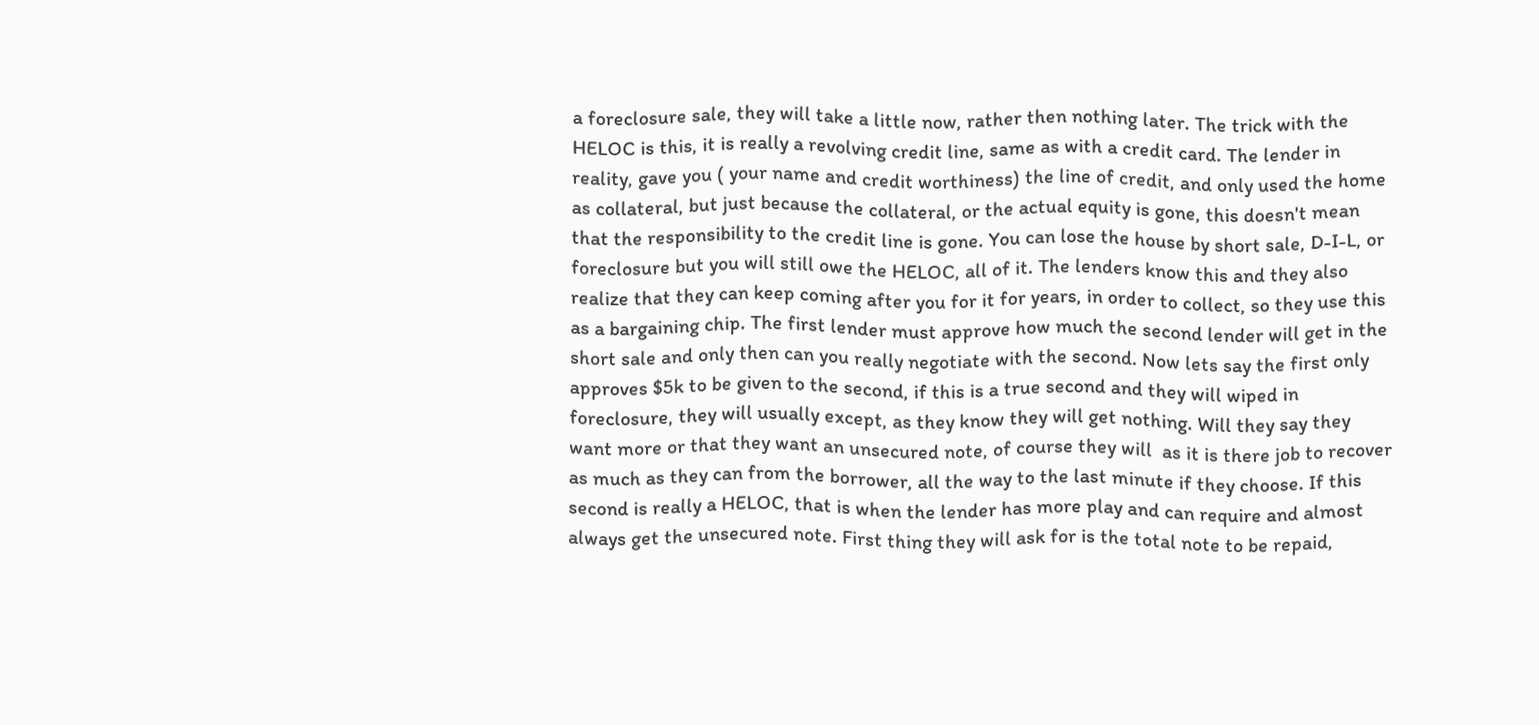a foreclosure sale, they will take a little now, rather then nothing later. The trick with the HELOC is this, it is really a revolving credit line, same as with a credit card. The lender in reality, gave you ( your name and credit worthiness) the line of credit, and only used the home as collateral, but just because the collateral, or the actual equity is gone, this doesn't mean that the responsibility to the credit line is gone. You can lose the house by short sale, D-I-L, or foreclosure but you will still owe the HELOC, all of it. The lenders know this and they also realize that they can keep coming after you for it for years, in order to collect, so they use this as a bargaining chip. The first lender must approve how much the second lender will get in the short sale and only then can you really negotiate with the second. Now lets say the first only approves $5k to be given to the second, if this is a true second and they will wiped in foreclosure, they will usually except, as they know they will get nothing. Will they say they want more or that they want an unsecured note, of course they will  as it is there job to recover as much as they can from the borrower, all the way to the last minute if they choose. If this second is really a HELOC, that is when the lender has more play and can require and almost always get the unsecured note. First thing they will ask for is the total note to be repaid,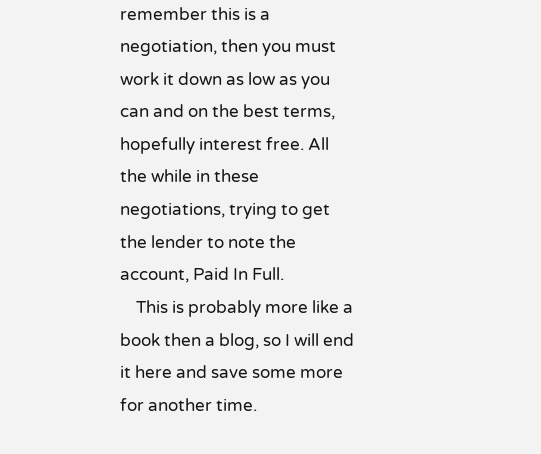remember this is a negotiation, then you must work it down as low as you can and on the best terms, hopefully interest free. All the while in these negotiations, trying to get the lender to note the account, Paid In Full.
    This is probably more like a book then a blog, so I will end it here and save some more for another time.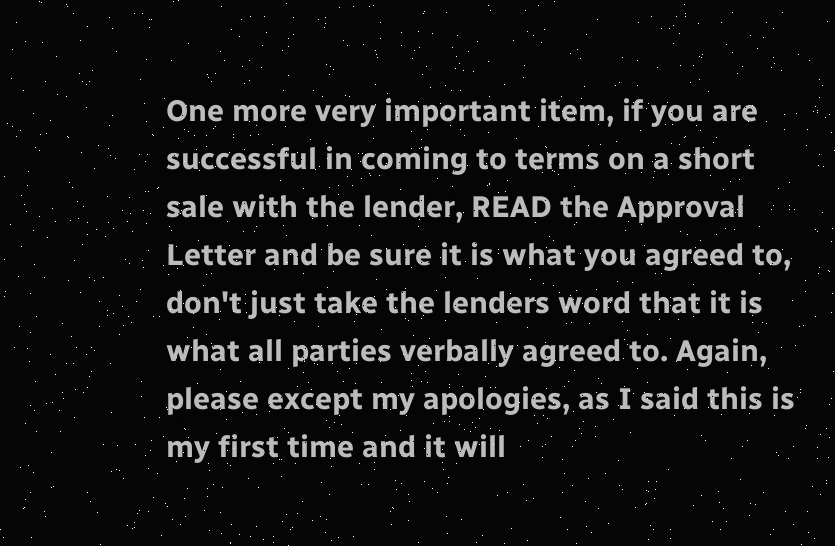One more very important item, if you are successful in coming to terms on a short sale with the lender, READ the Approval Letter and be sure it is what you agreed to, don't just take the lenders word that it is what all parties verbally agreed to. Again, please except my apologies, as I said this is my first time and it will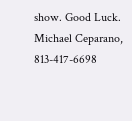show. Good Luck.
Michael Ceparano, 813-417-6698